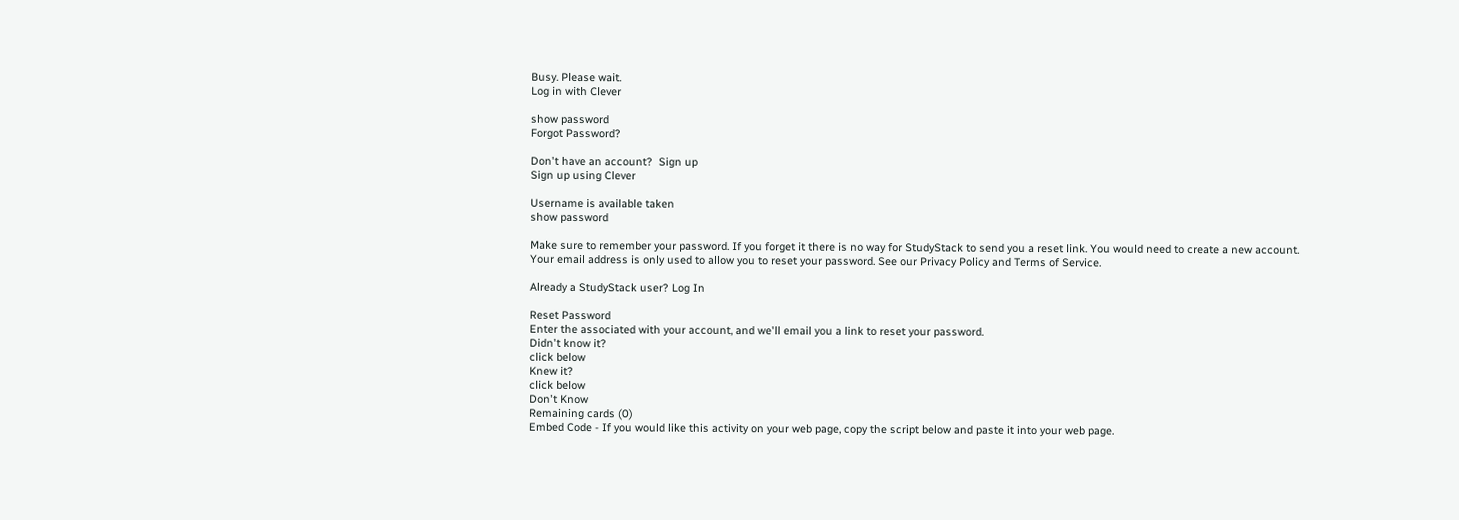Busy. Please wait.
Log in with Clever

show password
Forgot Password?

Don't have an account?  Sign up
Sign up using Clever

Username is available taken
show password

Make sure to remember your password. If you forget it there is no way for StudyStack to send you a reset link. You would need to create a new account.
Your email address is only used to allow you to reset your password. See our Privacy Policy and Terms of Service.

Already a StudyStack user? Log In

Reset Password
Enter the associated with your account, and we'll email you a link to reset your password.
Didn't know it?
click below
Knew it?
click below
Don't Know
Remaining cards (0)
Embed Code - If you would like this activity on your web page, copy the script below and paste it into your web page.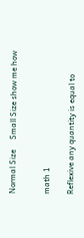Normal Size     Small Size show me how


math 1

Reflexive any quantity is equal to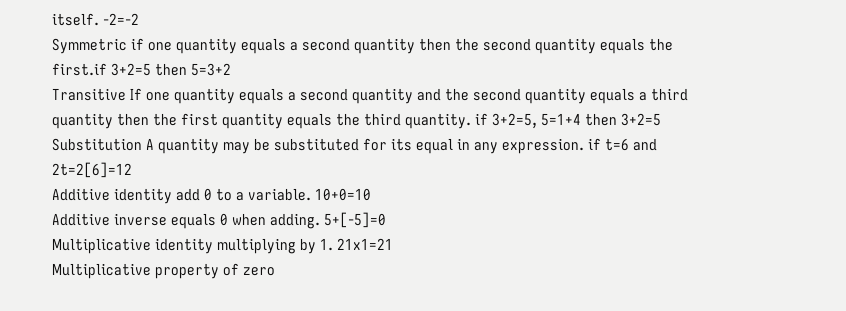itself. -2=-2
Symmetric if one quantity equals a second quantity then the second quantity equals the first.if 3+2=5 then 5=3+2
Transitive If one quantity equals a second quantity and the second quantity equals a third quantity then the first quantity equals the third quantity. if 3+2=5, 5=1+4 then 3+2=5
Substitution A quantity may be substituted for its equal in any expression. if t=6 and 2t=2[6]=12
Additive identity add 0 to a variable. 10+0=10
Additive inverse equals 0 when adding. 5+[-5]=0
Multiplicative identity multiplying by 1. 21x1=21
Multiplicative property of zero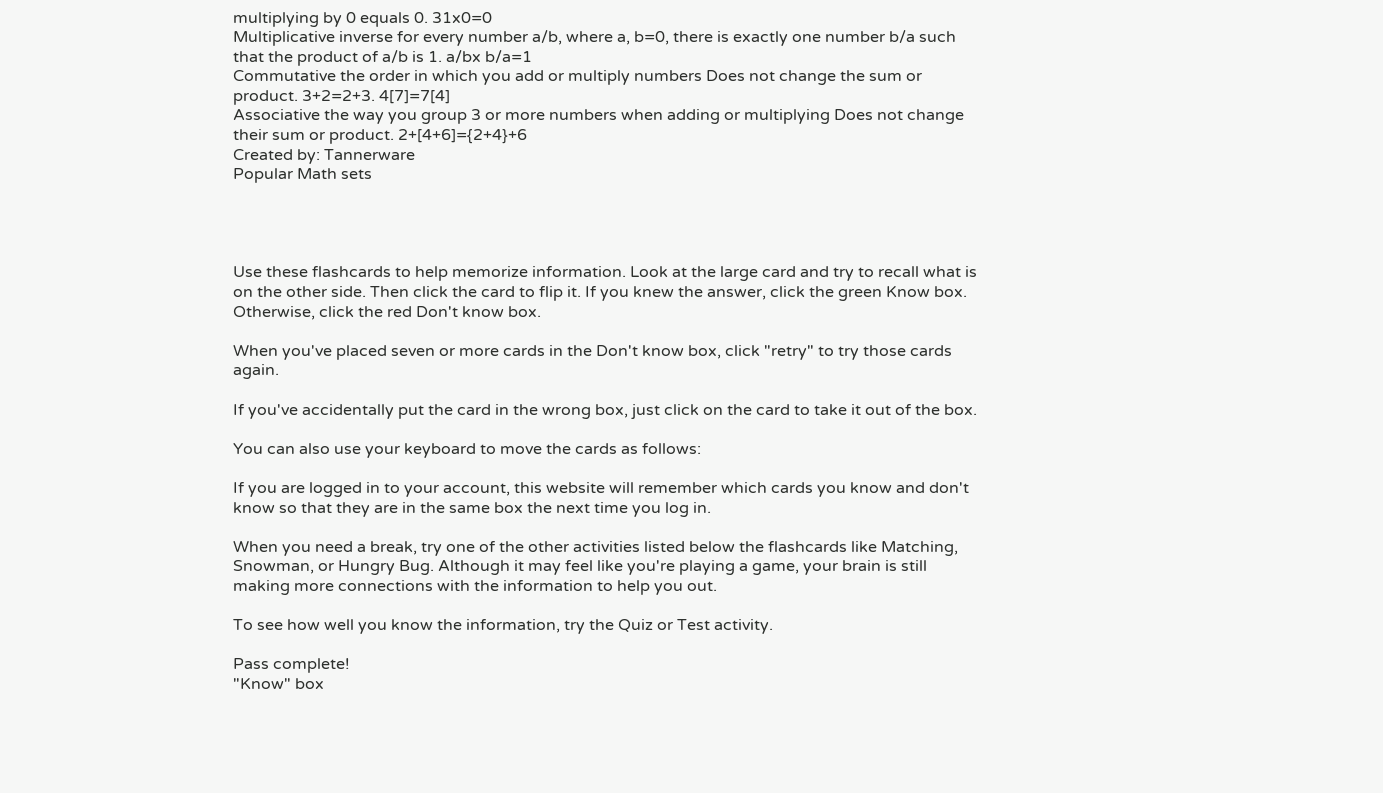multiplying by 0 equals 0. 31x0=0
Multiplicative inverse for every number a/b, where a, b=0, there is exactly one number b/a such that the product of a/b is 1. a/bx b/a=1
Commutative the order in which you add or multiply numbers Does not change the sum or product. 3+2=2+3. 4[7]=7[4]
Associative the way you group 3 or more numbers when adding or multiplying Does not change their sum or product. 2+[4+6]={2+4}+6
Created by: Tannerware
Popular Math sets




Use these flashcards to help memorize information. Look at the large card and try to recall what is on the other side. Then click the card to flip it. If you knew the answer, click the green Know box. Otherwise, click the red Don't know box.

When you've placed seven or more cards in the Don't know box, click "retry" to try those cards again.

If you've accidentally put the card in the wrong box, just click on the card to take it out of the box.

You can also use your keyboard to move the cards as follows:

If you are logged in to your account, this website will remember which cards you know and don't know so that they are in the same box the next time you log in.

When you need a break, try one of the other activities listed below the flashcards like Matching, Snowman, or Hungry Bug. Although it may feel like you're playing a game, your brain is still making more connections with the information to help you out.

To see how well you know the information, try the Quiz or Test activity.

Pass complete!
"Know" box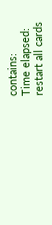contains:
Time elapsed:
restart all cards